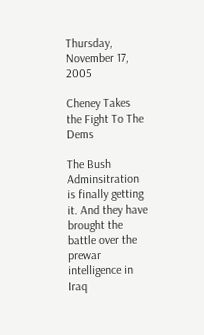Thursday, November 17, 2005

Cheney Takes the Fight To The Dems

The Bush Adminsitration is finally getting it. And they have brought the battle over the prewar intelligence in Iraq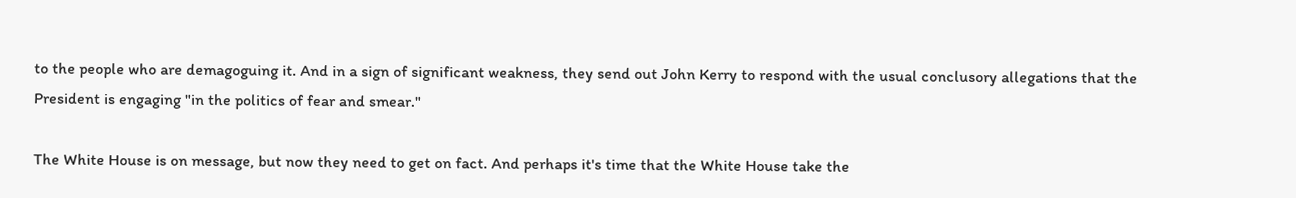to the people who are demagoguing it. And in a sign of significant weakness, they send out John Kerry to respond with the usual conclusory allegations that the President is engaging "in the politics of fear and smear."

The White House is on message, but now they need to get on fact. And perhaps it's time that the White House take the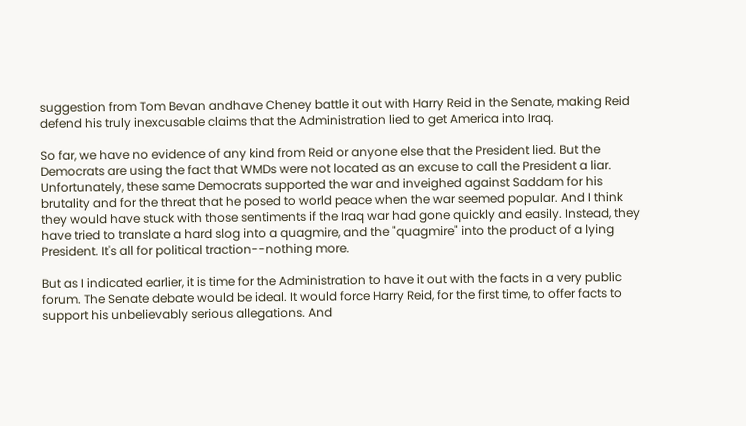suggestion from Tom Bevan andhave Cheney battle it out with Harry Reid in the Senate, making Reid defend his truly inexcusable claims that the Administration lied to get America into Iraq.

So far, we have no evidence of any kind from Reid or anyone else that the President lied. But the Democrats are using the fact that WMDs were not located as an excuse to call the President a liar. Unfortunately, these same Democrats supported the war and inveighed against Saddam for his brutality and for the threat that he posed to world peace when the war seemed popular. And I think they would have stuck with those sentiments if the Iraq war had gone quickly and easily. Instead, they have tried to translate a hard slog into a quagmire, and the "quagmire" into the product of a lying President. It's all for political traction--nothing more.

But as I indicated earlier, it is time for the Administration to have it out with the facts in a very public forum. The Senate debate would be ideal. It would force Harry Reid, for the first time, to offer facts to support his unbelievably serious allegations. And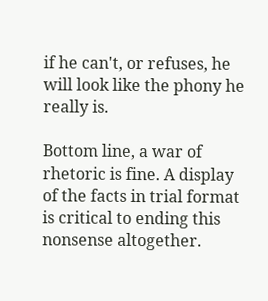if he can't, or refuses, he will look like the phony he really is.

Bottom line, a war of rhetoric is fine. A display of the facts in trial format is critical to ending this nonsense altogether.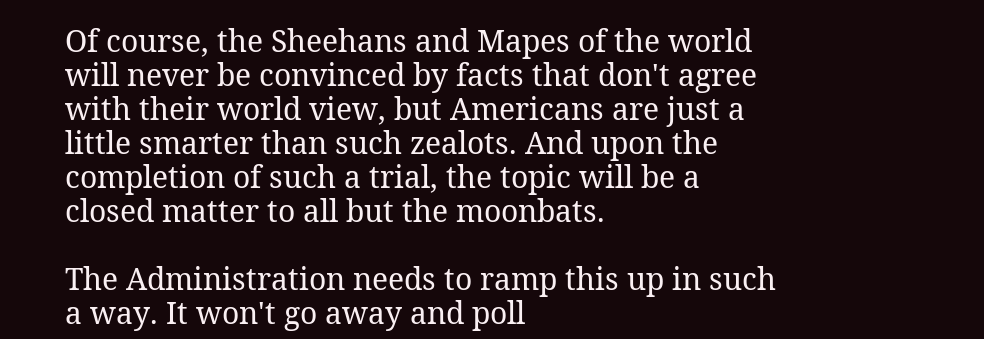Of course, the Sheehans and Mapes of the world will never be convinced by facts that don't agree with their world view, but Americans are just a little smarter than such zealots. And upon the completion of such a trial, the topic will be a closed matter to all but the moonbats.

The Administration needs to ramp this up in such a way. It won't go away and poll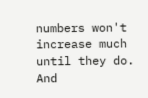numbers won't increase much until they do. And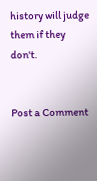history will judge them if they don't.


Post a Comment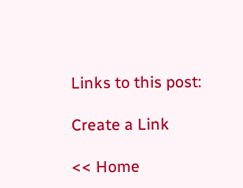Links to this post:

Create a Link

<< Home